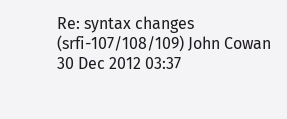Re: syntax changes (srfi-107/108/109) John Cowan 30 Dec 2012 03:37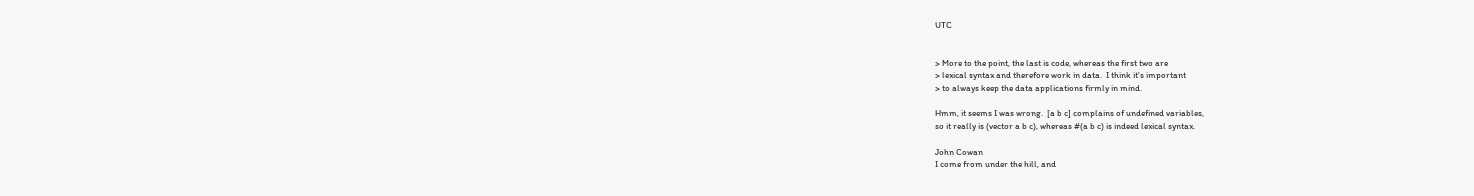UTC


> More to the point, the last is code, whereas the first two are
> lexical syntax and therefore work in data.  I think it's important
> to always keep the data applications firmly in mind.

Hmm, it seems I was wrong.  [a b c] complains of undefined variables,
so it really is (vector a b c), whereas #(a b c) is indeed lexical syntax.

John Cowan
I come from under the hill, and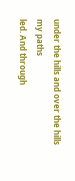under the hills and over the hills my paths
led. And through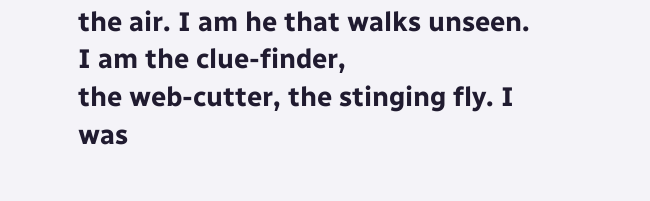the air. I am he that walks unseen.  I am the clue-finder,
the web-cutter, the stinging fly. I was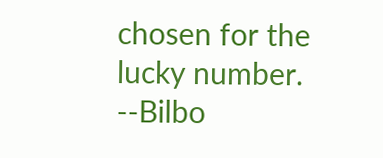chosen for the lucky number.  --Bilbo